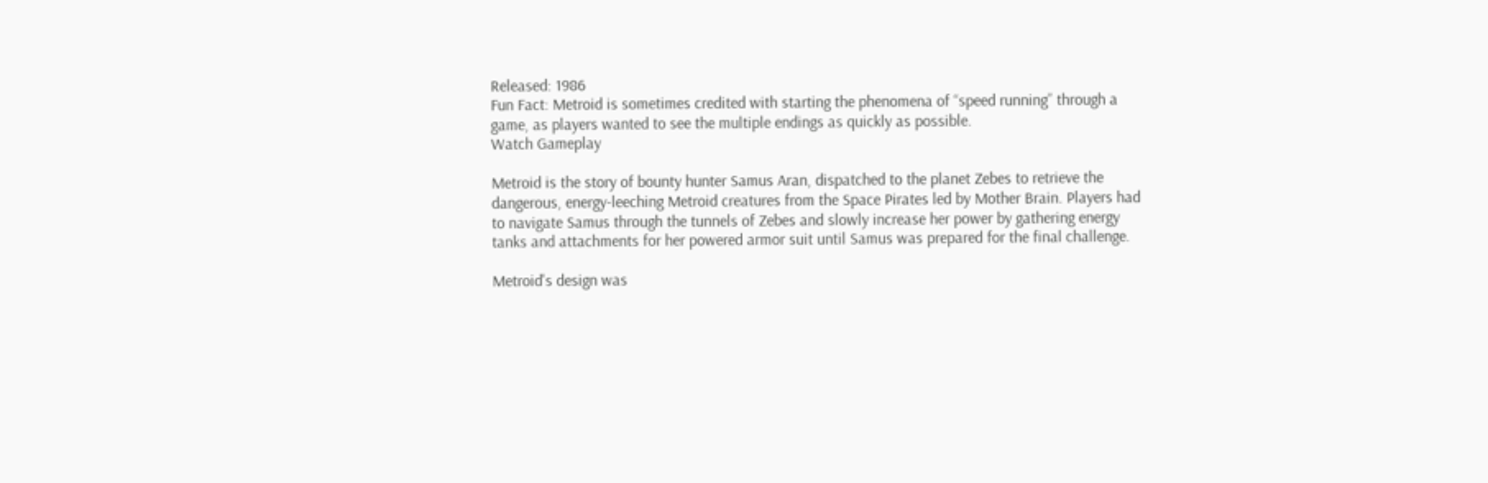Released: 1986
Fun Fact: Metroid is sometimes credited with starting the phenomena of “speed running” through a game, as players wanted to see the multiple endings as quickly as possible.
Watch Gameplay

Metroid is the story of bounty hunter Samus Aran, dispatched to the planet Zebes to retrieve the dangerous, energy-leeching Metroid creatures from the Space Pirates led by Mother Brain. Players had to navigate Samus through the tunnels of Zebes and slowly increase her power by gathering energy tanks and attachments for her powered armor suit until Samus was prepared for the final challenge.

Metroid's design was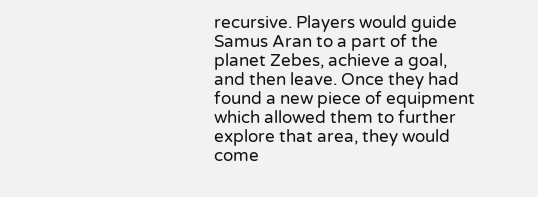recursive. Players would guide Samus Aran to a part of the planet Zebes, achieve a goal, and then leave. Once they had found a new piece of equipment which allowed them to further explore that area, they would come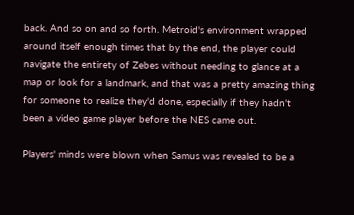back. And so on and so forth. Metroid's environment wrapped around itself enough times that by the end, the player could navigate the entirety of Zebes without needing to glance at a map or look for a landmark, and that was a pretty amazing thing for someone to realize they'd done, especially if they hadn't been a video game player before the NES came out.

Players' minds were blown when Samus was revealed to be a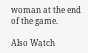woman at the end of the game.

Also Watch